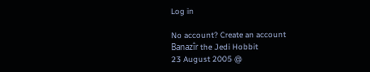Log in

No account? Create an account
Banazîr the Jedi Hobbit
23 August 2005 @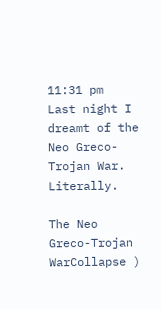11:31 pm
Last night I dreamt of the Neo Greco-Trojan War. Literally.

The Neo Greco-Trojan WarCollapse )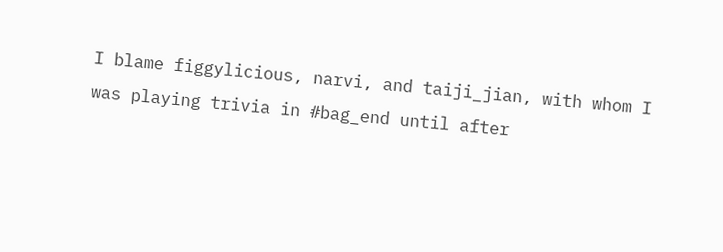I blame figgylicious, narvi, and taiji_jian, with whom I was playing trivia in #bag_end until after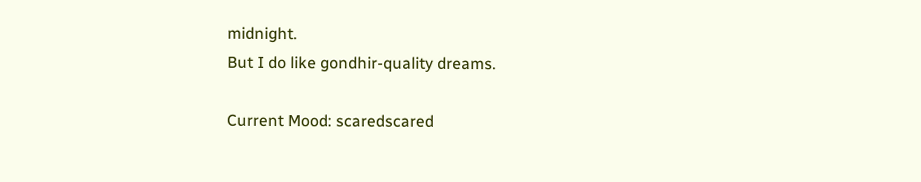midnight.
But I do like gondhir-quality dreams.

Current Mood: scaredscared